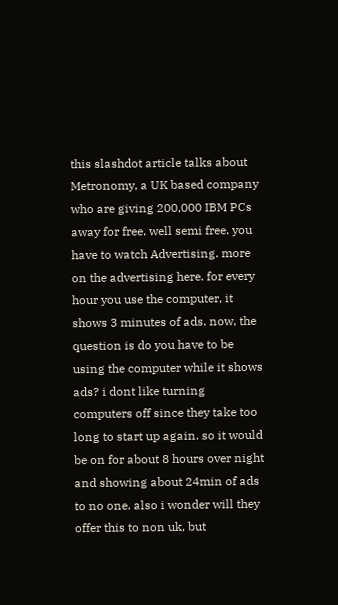this slashdot article talks about Metronomy, a UK based company who are giving 200,000 IBM PCs away for free. well semi free. you have to watch Advertising. more on the advertising here. for every hour you use the computer, it shows 3 minutes of ads. now, the question is do you have to be using the computer while it shows ads? i dont like turning computers off since they take too long to start up again. so it would be on for about 8 hours over night and showing about 24min of ads to no one. also i wonder will they offer this to non uk, but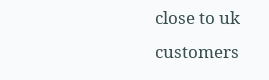close to uk customers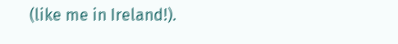(like me in Ireland!).